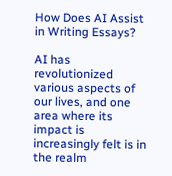How Does AI Assist in Writing Essays?

AI has revolutionized various aspects of our lives, and one area where its impact is increasingly felt is in the realm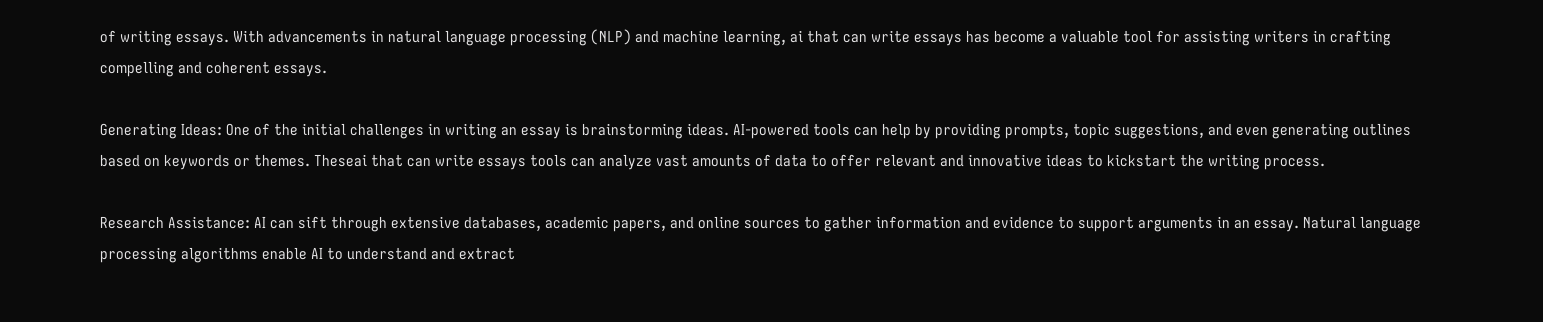of writing essays. With advancements in natural language processing (NLP) and machine learning, ai that can write essays has become a valuable tool for assisting writers in crafting compelling and coherent essays.

Generating Ideas: One of the initial challenges in writing an essay is brainstorming ideas. AI-powered tools can help by providing prompts, topic suggestions, and even generating outlines based on keywords or themes. Theseai that can write essays tools can analyze vast amounts of data to offer relevant and innovative ideas to kickstart the writing process.

Research Assistance: AI can sift through extensive databases, academic papers, and online sources to gather information and evidence to support arguments in an essay. Natural language processing algorithms enable AI to understand and extract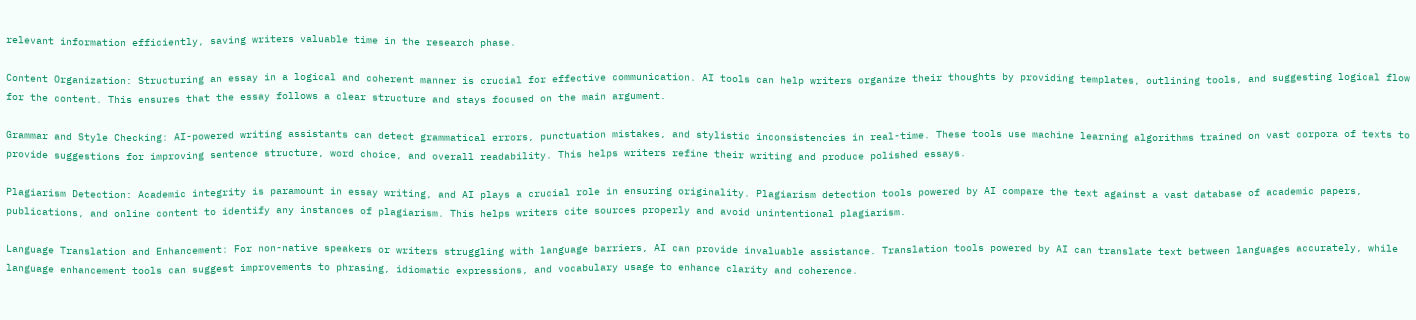relevant information efficiently, saving writers valuable time in the research phase.

Content Organization: Structuring an essay in a logical and coherent manner is crucial for effective communication. AI tools can help writers organize their thoughts by providing templates, outlining tools, and suggesting logical flow for the content. This ensures that the essay follows a clear structure and stays focused on the main argument.

Grammar and Style Checking: AI-powered writing assistants can detect grammatical errors, punctuation mistakes, and stylistic inconsistencies in real-time. These tools use machine learning algorithms trained on vast corpora of texts to provide suggestions for improving sentence structure, word choice, and overall readability. This helps writers refine their writing and produce polished essays.

Plagiarism Detection: Academic integrity is paramount in essay writing, and AI plays a crucial role in ensuring originality. Plagiarism detection tools powered by AI compare the text against a vast database of academic papers, publications, and online content to identify any instances of plagiarism. This helps writers cite sources properly and avoid unintentional plagiarism.

Language Translation and Enhancement: For non-native speakers or writers struggling with language barriers, AI can provide invaluable assistance. Translation tools powered by AI can translate text between languages accurately, while language enhancement tools can suggest improvements to phrasing, idiomatic expressions, and vocabulary usage to enhance clarity and coherence.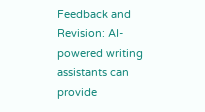Feedback and Revision: AI-powered writing assistants can provide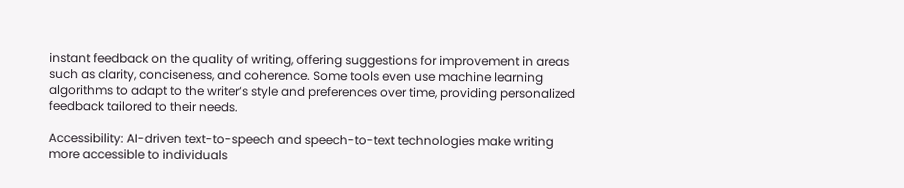instant feedback on the quality of writing, offering suggestions for improvement in areas such as clarity, conciseness, and coherence. Some tools even use machine learning algorithms to adapt to the writer’s style and preferences over time, providing personalized feedback tailored to their needs.

Accessibility: AI-driven text-to-speech and speech-to-text technologies make writing more accessible to individuals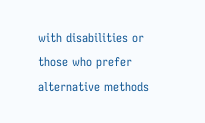with disabilities or those who prefer alternative methods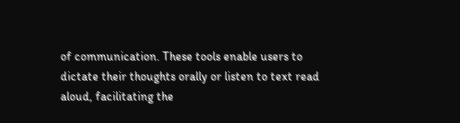of communication. These tools enable users to dictate their thoughts orally or listen to text read aloud, facilitating the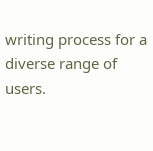writing process for a diverse range of users.